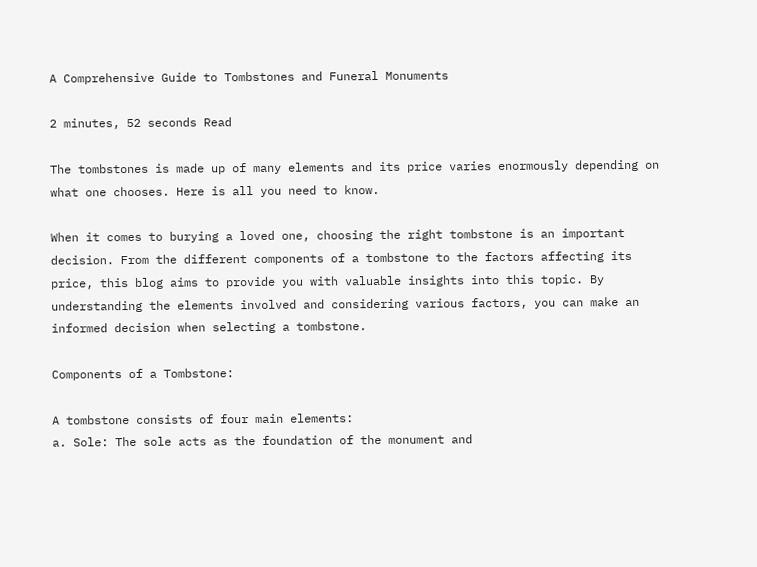A Comprehensive Guide to Tombstones and Funeral Monuments

2 minutes, 52 seconds Read

The tombstones is made up of many elements and its price varies enormously depending on what one chooses. Here is all you need to know.

When it comes to burying a loved one, choosing the right tombstone is an important decision. From the different components of a tombstone to the factors affecting its price, this blog aims to provide you with valuable insights into this topic. By understanding the elements involved and considering various factors, you can make an informed decision when selecting a tombstone.

Components of a Tombstone:

A tombstone consists of four main elements:
a. Sole: The sole acts as the foundation of the monument and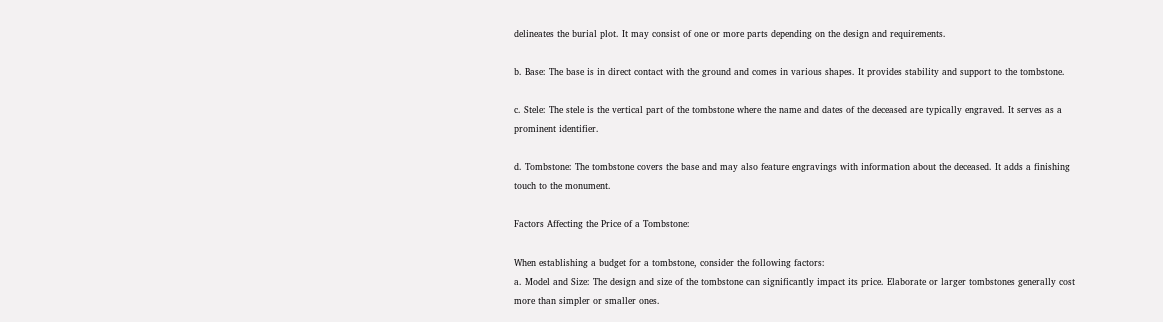delineates the burial plot. It may consist of one or more parts depending on the design and requirements.

b. Base: The base is in direct contact with the ground and comes in various shapes. It provides stability and support to the tombstone.

c. Stele: The stele is the vertical part of the tombstone where the name and dates of the deceased are typically engraved. It serves as a prominent identifier.

d. Tombstone: The tombstone covers the base and may also feature engravings with information about the deceased. It adds a finishing touch to the monument.

Factors Affecting the Price of a Tombstone:

When establishing a budget for a tombstone, consider the following factors:
a. Model and Size: The design and size of the tombstone can significantly impact its price. Elaborate or larger tombstones generally cost more than simpler or smaller ones.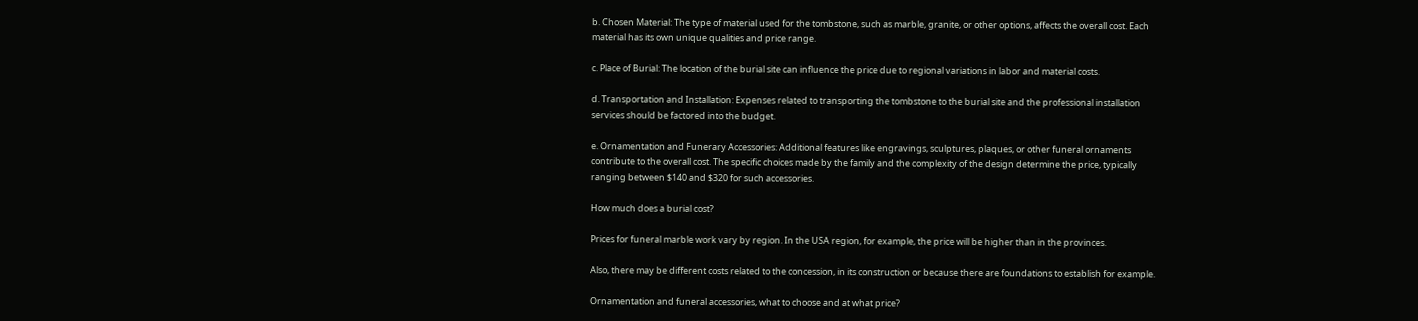b. Chosen Material: The type of material used for the tombstone, such as marble, granite, or other options, affects the overall cost. Each material has its own unique qualities and price range.

c. Place of Burial: The location of the burial site can influence the price due to regional variations in labor and material costs.

d. Transportation and Installation: Expenses related to transporting the tombstone to the burial site and the professional installation services should be factored into the budget.

e. Ornamentation and Funerary Accessories: Additional features like engravings, sculptures, plaques, or other funeral ornaments contribute to the overall cost. The specific choices made by the family and the complexity of the design determine the price, typically ranging between $140 and $320 for such accessories.

How much does a burial cost?

Prices for funeral marble work vary by region. In the USA region, for example, the price will be higher than in the provinces.

Also, there may be different costs related to the concession, in its construction or because there are foundations to establish for example.

Ornamentation and funeral accessories, what to choose and at what price?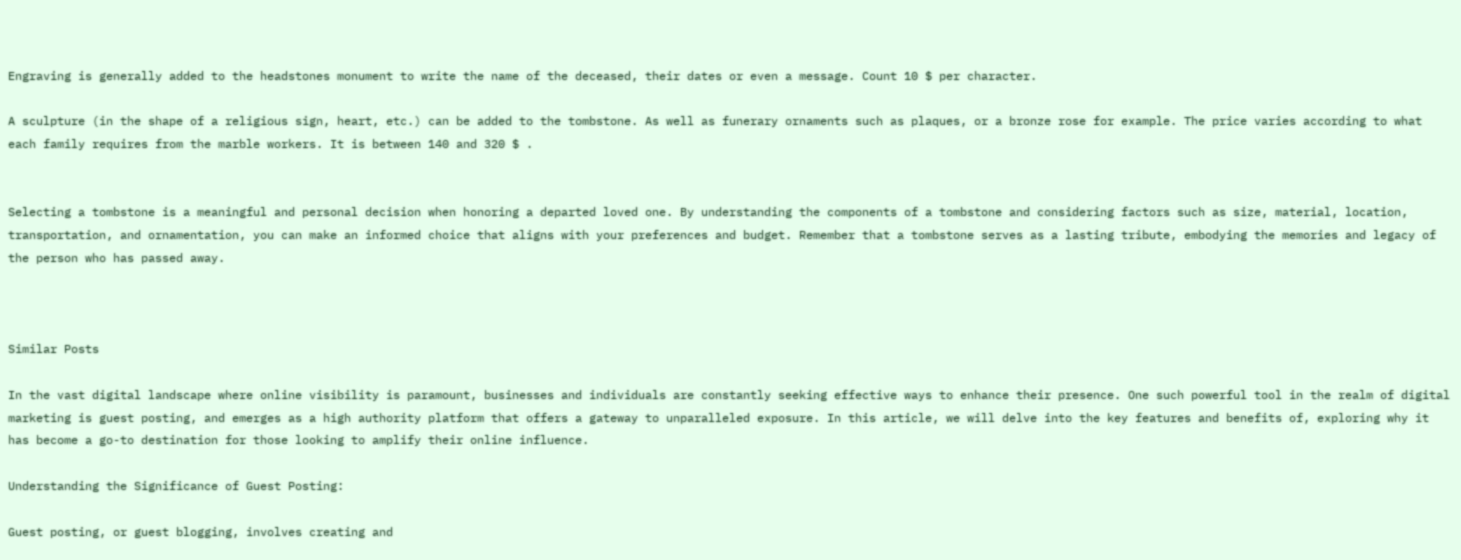Engraving is generally added to the headstones monument to write the name of the deceased, their dates or even a message. Count 10 $ per character.

A sculpture (in the shape of a religious sign, heart, etc.) can be added to the tombstone. As well as funerary ornaments such as plaques, or a bronze rose for example. The price varies according to what each family requires from the marble workers. It is between 140 and 320 $ .


Selecting a tombstone is a meaningful and personal decision when honoring a departed loved one. By understanding the components of a tombstone and considering factors such as size, material, location, transportation, and ornamentation, you can make an informed choice that aligns with your preferences and budget. Remember that a tombstone serves as a lasting tribute, embodying the memories and legacy of the person who has passed away.



Similar Posts

In the vast digital landscape where online visibility is paramount, businesses and individuals are constantly seeking effective ways to enhance their presence. One such powerful tool in the realm of digital marketing is guest posting, and emerges as a high authority platform that offers a gateway to unparalleled exposure. In this article, we will delve into the key features and benefits of, exploring why it has become a go-to destination for those looking to amplify their online influence.

Understanding the Significance of Guest Posting:

Guest posting, or guest blogging, involves creating and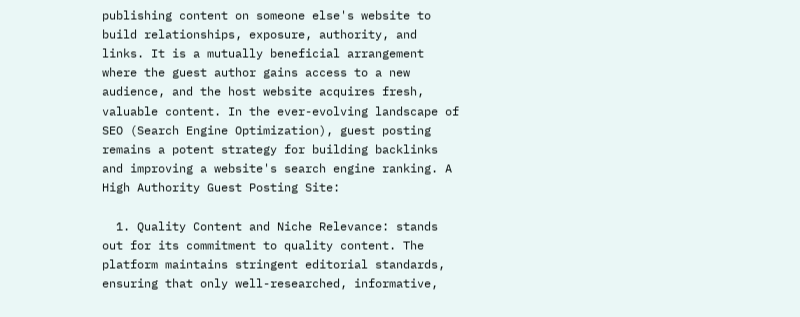publishing content on someone else's website to build relationships, exposure, authority, and links. It is a mutually beneficial arrangement where the guest author gains access to a new audience, and the host website acquires fresh, valuable content. In the ever-evolving landscape of SEO (Search Engine Optimization), guest posting remains a potent strategy for building backlinks and improving a website's search engine ranking. A High Authority Guest Posting Site:

  1. Quality Content and Niche Relevance: stands out for its commitment to quality content. The platform maintains stringent editorial standards, ensuring that only well-researched, informative,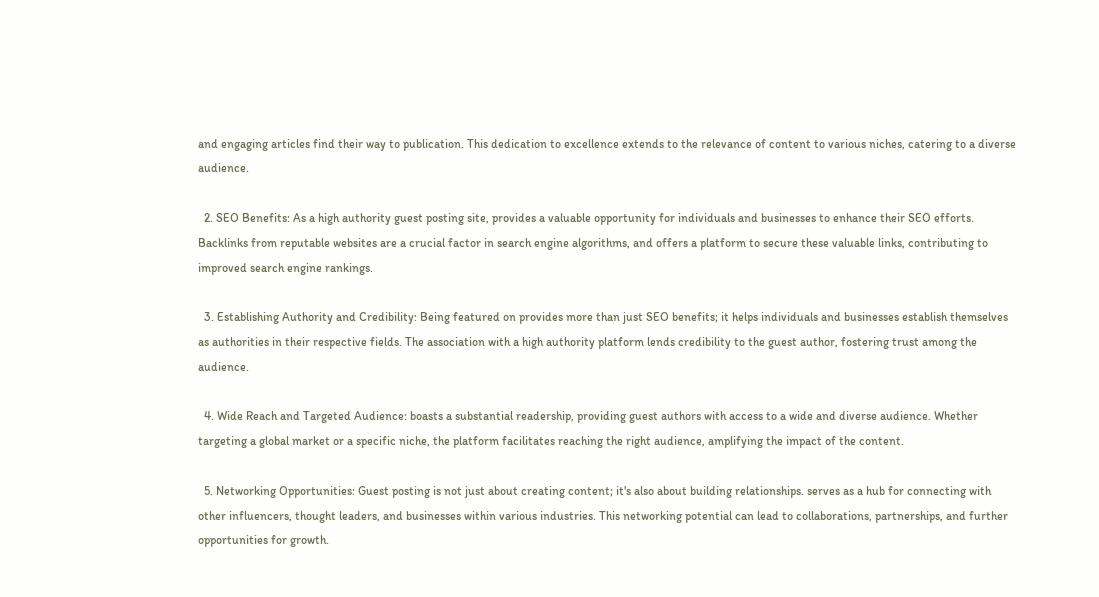and engaging articles find their way to publication. This dedication to excellence extends to the relevance of content to various niches, catering to a diverse audience.

  2. SEO Benefits: As a high authority guest posting site, provides a valuable opportunity for individuals and businesses to enhance their SEO efforts. Backlinks from reputable websites are a crucial factor in search engine algorithms, and offers a platform to secure these valuable links, contributing to improved search engine rankings.

  3. Establishing Authority and Credibility: Being featured on provides more than just SEO benefits; it helps individuals and businesses establish themselves as authorities in their respective fields. The association with a high authority platform lends credibility to the guest author, fostering trust among the audience.

  4. Wide Reach and Targeted Audience: boasts a substantial readership, providing guest authors with access to a wide and diverse audience. Whether targeting a global market or a specific niche, the platform facilitates reaching the right audience, amplifying the impact of the content.

  5. Networking Opportunities: Guest posting is not just about creating content; it's also about building relationships. serves as a hub for connecting with other influencers, thought leaders, and businesses within various industries. This networking potential can lead to collaborations, partnerships, and further opportunities for growth.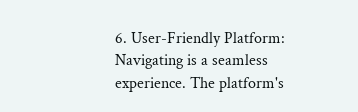6. User-Friendly Platform: Navigating is a seamless experience. The platform's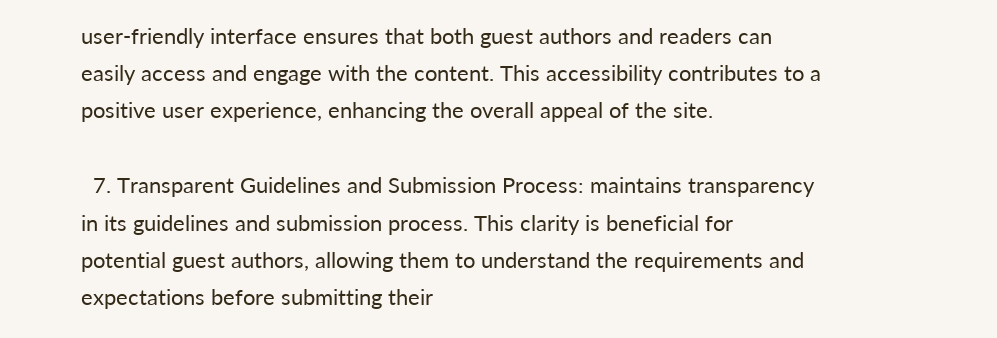user-friendly interface ensures that both guest authors and readers can easily access and engage with the content. This accessibility contributes to a positive user experience, enhancing the overall appeal of the site.

  7. Transparent Guidelines and Submission Process: maintains transparency in its guidelines and submission process. This clarity is beneficial for potential guest authors, allowing them to understand the requirements and expectations before submitting their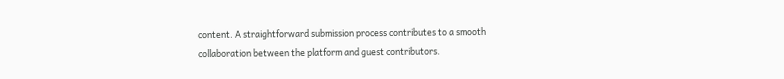content. A straightforward submission process contributes to a smooth collaboration between the platform and guest contributors.